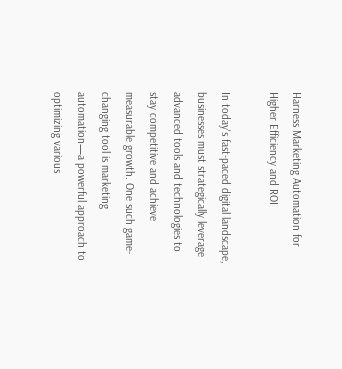Harness Marketing Automation for Higher Efficiency and ROI

In today's fast-paced digital landscape, businesses must strategically leverage advanced tools and technologies to stay competitive and achieve measurable growth. One such game-changing tool is marketing automation—a powerful approach to optimizing various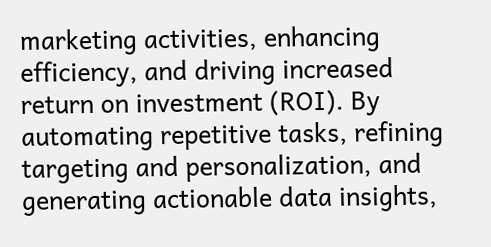marketing activities, enhancing efficiency, and driving increased return on investment (ROI). By automating repetitive tasks, refining targeting and personalization, and generating actionable data insights,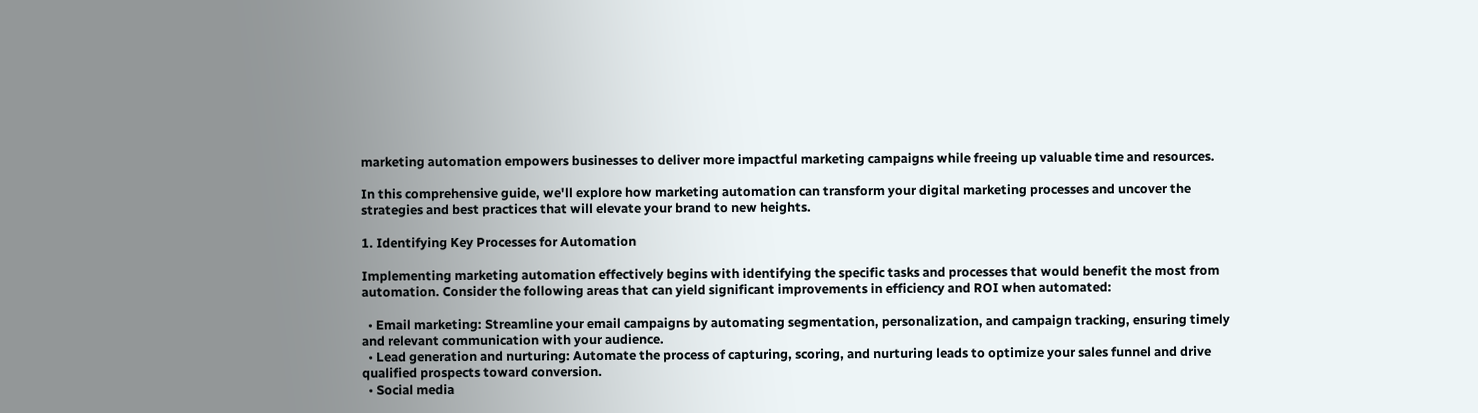marketing automation empowers businesses to deliver more impactful marketing campaigns while freeing up valuable time and resources.

In this comprehensive guide, we'll explore how marketing automation can transform your digital marketing processes and uncover the strategies and best practices that will elevate your brand to new heights.

1. Identifying Key Processes for Automation

Implementing marketing automation effectively begins with identifying the specific tasks and processes that would benefit the most from automation. Consider the following areas that can yield significant improvements in efficiency and ROI when automated:

  • Email marketing: Streamline your email campaigns by automating segmentation, personalization, and campaign tracking, ensuring timely and relevant communication with your audience.
  • Lead generation and nurturing: Automate the process of capturing, scoring, and nurturing leads to optimize your sales funnel and drive qualified prospects toward conversion.
  • Social media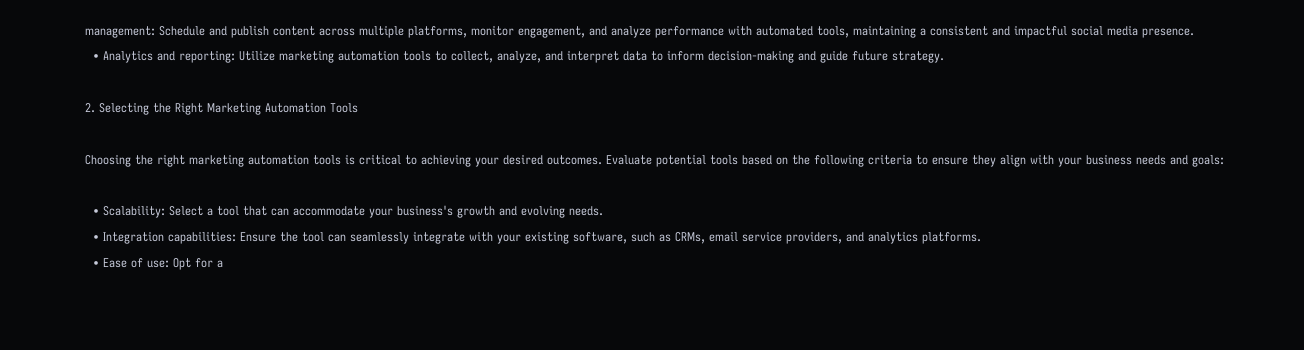management: Schedule and publish content across multiple platforms, monitor engagement, and analyze performance with automated tools, maintaining a consistent and impactful social media presence.
  • Analytics and reporting: Utilize marketing automation tools to collect, analyze, and interpret data to inform decision-making and guide future strategy.

2. Selecting the Right Marketing Automation Tools

Choosing the right marketing automation tools is critical to achieving your desired outcomes. Evaluate potential tools based on the following criteria to ensure they align with your business needs and goals:

  • Scalability: Select a tool that can accommodate your business's growth and evolving needs.
  • Integration capabilities: Ensure the tool can seamlessly integrate with your existing software, such as CRMs, email service providers, and analytics platforms.
  • Ease of use: Opt for a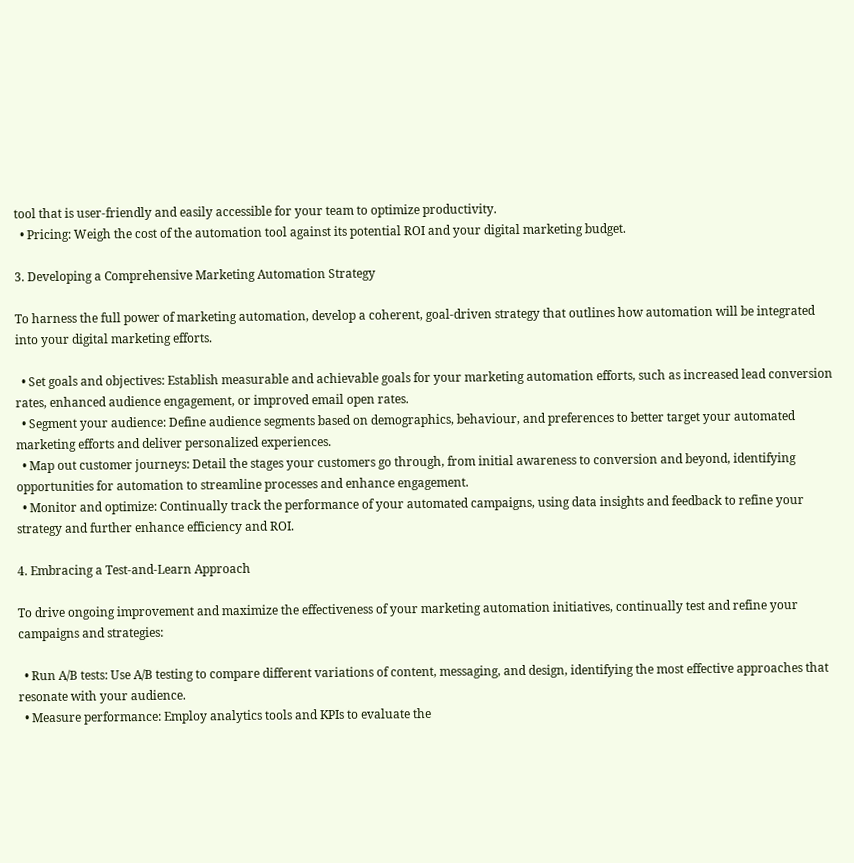tool that is user-friendly and easily accessible for your team to optimize productivity.
  • Pricing: Weigh the cost of the automation tool against its potential ROI and your digital marketing budget.

3. Developing a Comprehensive Marketing Automation Strategy

To harness the full power of marketing automation, develop a coherent, goal-driven strategy that outlines how automation will be integrated into your digital marketing efforts.

  • Set goals and objectives: Establish measurable and achievable goals for your marketing automation efforts, such as increased lead conversion rates, enhanced audience engagement, or improved email open rates.
  • Segment your audience: Define audience segments based on demographics, behaviour, and preferences to better target your automated marketing efforts and deliver personalized experiences.
  • Map out customer journeys: Detail the stages your customers go through, from initial awareness to conversion and beyond, identifying opportunities for automation to streamline processes and enhance engagement.
  • Monitor and optimize: Continually track the performance of your automated campaigns, using data insights and feedback to refine your strategy and further enhance efficiency and ROI.

4. Embracing a Test-and-Learn Approach

To drive ongoing improvement and maximize the effectiveness of your marketing automation initiatives, continually test and refine your campaigns and strategies:

  • Run A/B tests: Use A/B testing to compare different variations of content, messaging, and design, identifying the most effective approaches that resonate with your audience.
  • Measure performance: Employ analytics tools and KPIs to evaluate the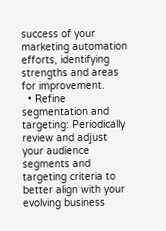success of your marketing automation efforts, identifying strengths and areas for improvement.
  • Refine segmentation and targeting: Periodically review and adjust your audience segments and targeting criteria to better align with your evolving business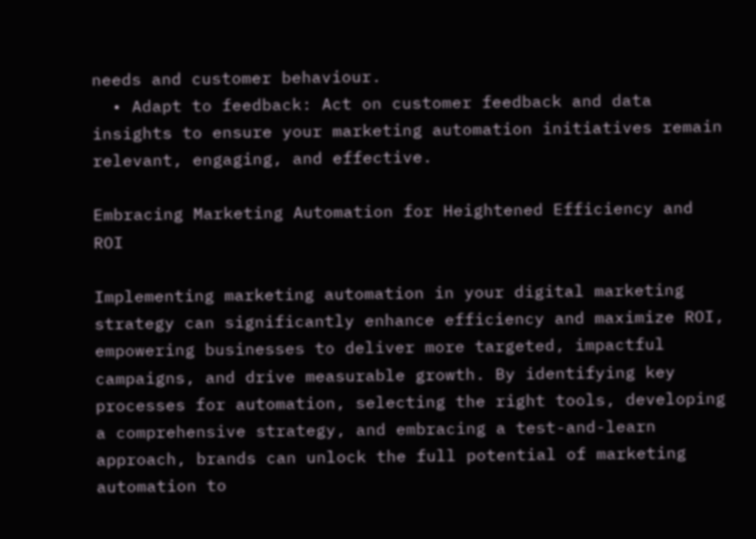needs and customer behaviour.
  • Adapt to feedback: Act on customer feedback and data insights to ensure your marketing automation initiatives remain relevant, engaging, and effective.

Embracing Marketing Automation for Heightened Efficiency and ROI

Implementing marketing automation in your digital marketing strategy can significantly enhance efficiency and maximize ROI, empowering businesses to deliver more targeted, impactful campaigns, and drive measurable growth. By identifying key processes for automation, selecting the right tools, developing a comprehensive strategy, and embracing a test-and-learn approach, brands can unlock the full potential of marketing automation to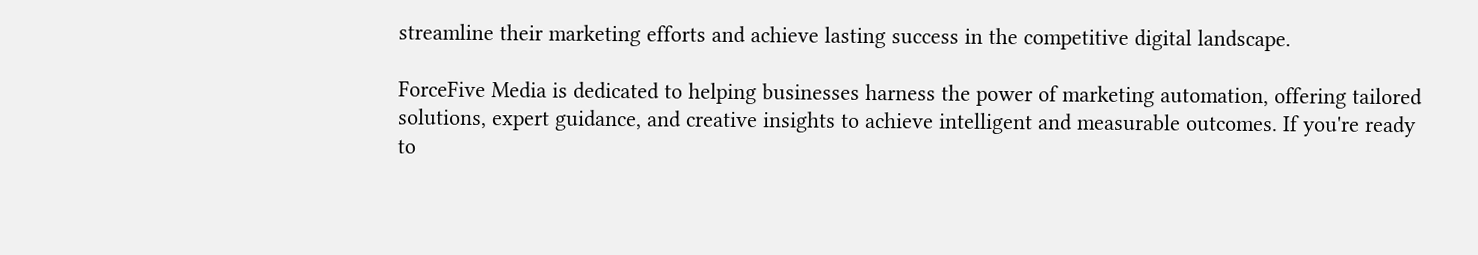streamline their marketing efforts and achieve lasting success in the competitive digital landscape.

ForceFive Media is dedicated to helping businesses harness the power of marketing automation, offering tailored solutions, expert guidance, and creative insights to achieve intelligent and measurable outcomes. If you're ready to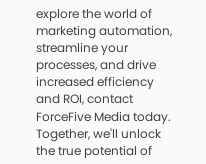explore the world of marketing automation, streamline your processes, and drive increased efficiency and ROI, contact ForceFive Media today. Together, we'll unlock the true potential of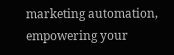marketing automation, empowering your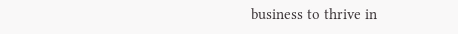business to thrive in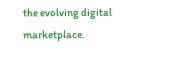the evolving digital marketplace.